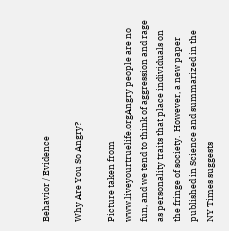Behavior / Evidence

Why Are You So Angry?

Picture taken from www.liveyourtruelife.orgAngry people are no fun, and we tend to think of aggression and rage as personality traits that place individuals on the fringe of society.  However, a new paper published in Science and summarized in the NY Times suggests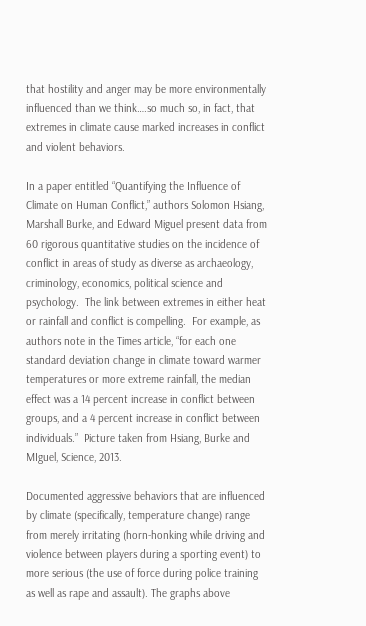that hostility and anger may be more environmentally influenced than we think….so much so, in fact, that extremes in climate cause marked increases in conflict and violent behaviors.

In a paper entitled “Quantifying the Influence of Climate on Human Conflict,” authors Solomon Hsiang, Marshall Burke, and Edward Miguel present data from 60 rigorous quantitative studies on the incidence of conflict in areas of study as diverse as archaeology, criminology, economics, political science and psychology.  The link between extremes in either heat or rainfall and conflict is compelling.  For example, as authors note in the Times article, “for each one standard deviation change in climate toward warmer temperatures or more extreme rainfall, the median effect was a 14 percent increase in conflict between groups, and a 4 percent increase in conflict between individuals.”  Picture taken from Hsiang, Burke and MIguel, Science, 2013.

Documented aggressive behaviors that are influenced by climate (specifically, temperature change) range from merely irritating (horn-honking while driving and violence between players during a sporting event) to more serious (the use of force during police training as well as rape and assault). The graphs above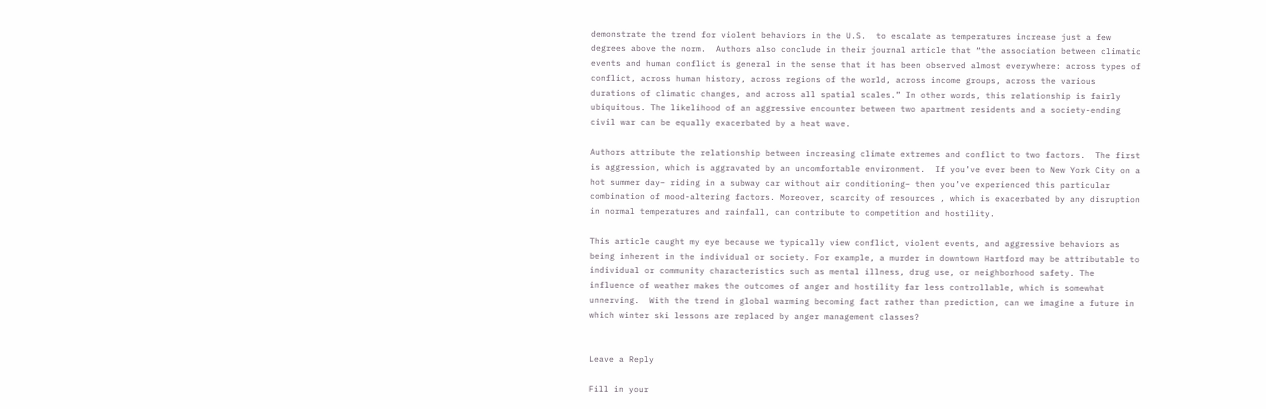demonstrate the trend for violent behaviors in the U.S.  to escalate as temperatures increase just a few degrees above the norm.  Authors also conclude in their journal article that “the association between climatic events and human conflict is general in the sense that it has been observed almost everywhere: across types of conflict, across human history, across regions of the world, across income groups, across the various durations of climatic changes, and across all spatial scales.” In other words, this relationship is fairly ubiquitous. The likelihood of an aggressive encounter between two apartment residents and a society-ending civil war can be equally exacerbated by a heat wave.

Authors attribute the relationship between increasing climate extremes and conflict to two factors.  The first is aggression, which is aggravated by an uncomfortable environment.  If you’ve ever been to New York City on a hot summer day– riding in a subway car without air conditioning– then you’ve experienced this particular combination of mood-altering factors. Moreover, scarcity of resources , which is exacerbated by any disruption in normal temperatures and rainfall, can contribute to competition and hostility.

This article caught my eye because we typically view conflict, violent events, and aggressive behaviors as being inherent in the individual or society. For example, a murder in downtown Hartford may be attributable to individual or community characteristics such as mental illness, drug use, or neighborhood safety. The influence of weather makes the outcomes of anger and hostility far less controllable, which is somewhat unnerving.  With the trend in global warming becoming fact rather than prediction, can we imagine a future in which winter ski lessons are replaced by anger management classes?


Leave a Reply

Fill in your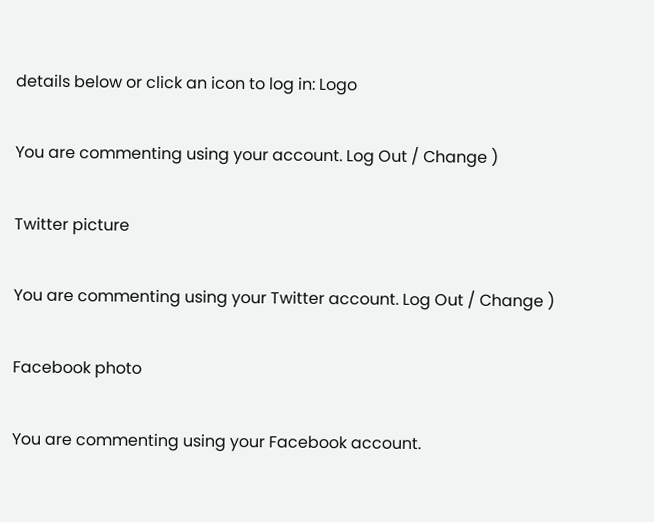details below or click an icon to log in: Logo

You are commenting using your account. Log Out / Change )

Twitter picture

You are commenting using your Twitter account. Log Out / Change )

Facebook photo

You are commenting using your Facebook account.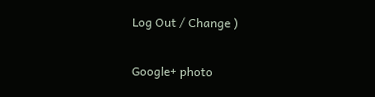Log Out / Change )

Google+ photo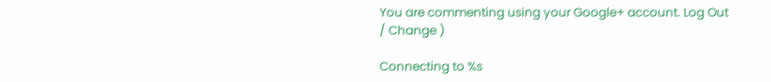You are commenting using your Google+ account. Log Out / Change )

Connecting to %s